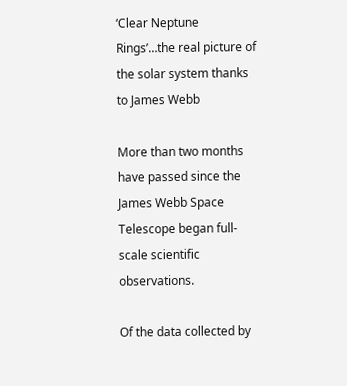‘Clear Neptune Rings’…the real picture of the solar system thanks to James Webb

More than two months have passed since the James Webb Space Telescope began full-scale scientific observations.

Of the data collected by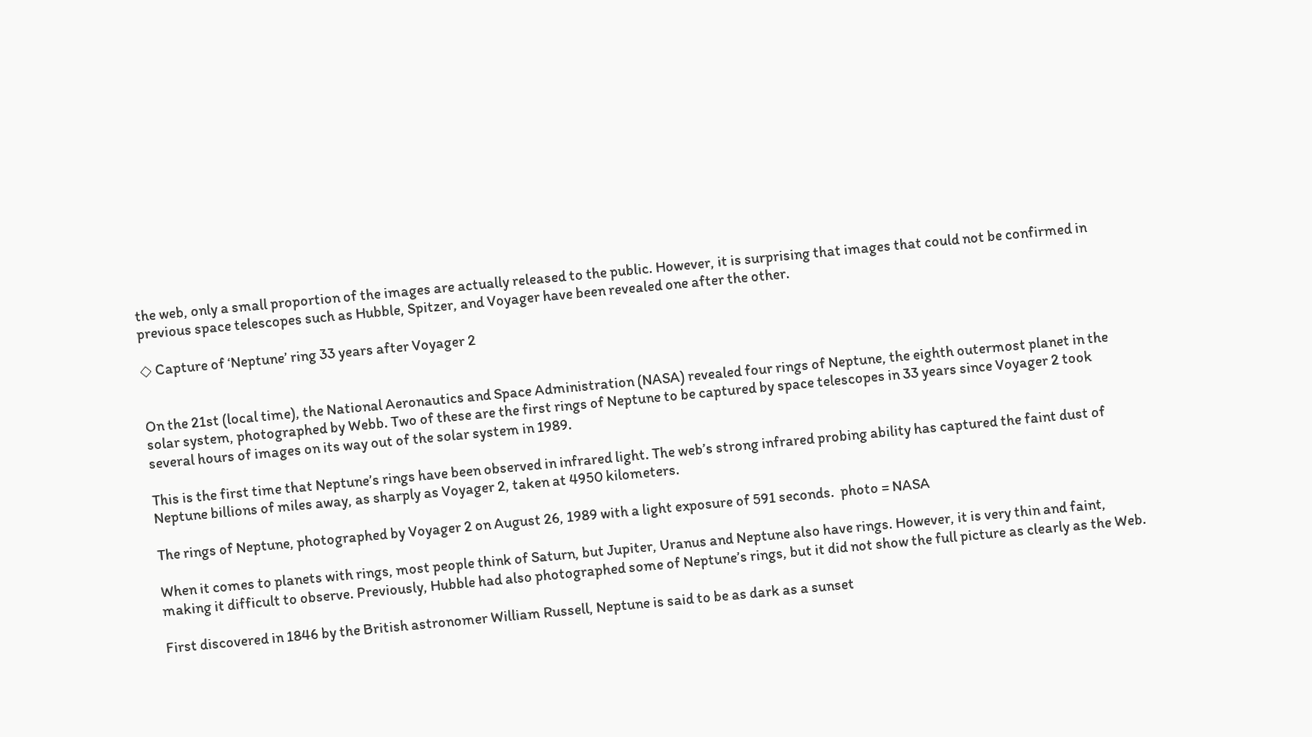the web, only a small proportion of the images are actually released to the public. However, it is surprising that images that could not be confirmed in previous space telescopes such as Hubble, Spitzer, and Voyager have been revealed one after the other.

◇ Capture of ‘Neptune’ ring 33 years after Voyager 2


On the 21st (local time), the National Aeronautics and Space Administration (NASA) revealed four rings of Neptune, the eighth outermost planet in the solar system, photographed by Webb. Two of these are the first rings of Neptune to be captured by space telescopes in 33 years since Voyager 2 took several hours of images on its way out of the solar system in 1989.

This is the first time that Neptune’s rings have been observed in infrared light. The web’s strong infrared probing ability has captured the faint dust of Neptune billions of miles away, as sharply as Voyager 2, taken at 4950 kilometers.

The rings of Neptune, photographed by Voyager 2 on August 26, 1989 with a light exposure of 591 seconds.  photo = NASA

When it comes to planets with rings, most people think of Saturn, but Jupiter, Uranus and Neptune also have rings. However, it is very thin and faint, making it difficult to observe. Previously, Hubble had also photographed some of Neptune’s rings, but it did not show the full picture as clearly as the Web.

First discovered in 1846 by the British astronomer William Russell, Neptune is said to be as dark as a sunset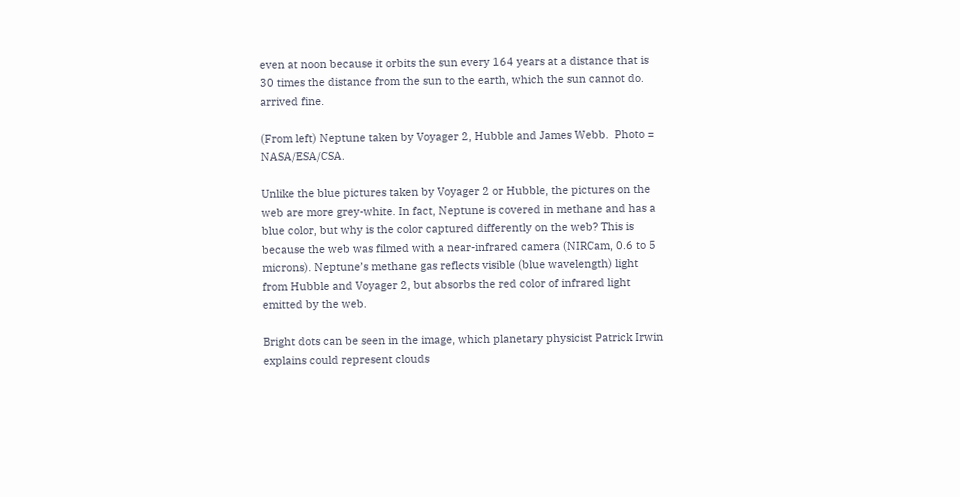even at noon because it orbits the sun every 164 years at a distance that is 30 times the distance from the sun to the earth, which the sun cannot do. arrived fine.

(From left) Neptune taken by Voyager 2, Hubble and James Webb.  Photo = NASA/ESA/CSA.

Unlike the blue pictures taken by Voyager 2 or Hubble, the pictures on the web are more grey-white. In fact, Neptune is covered in methane and has a blue color, but why is the color captured differently on the web? This is because the web was filmed with a near-infrared camera (NIRCam, 0.6 to 5 microns). Neptune’s methane gas reflects visible (blue wavelength) light from Hubble and Voyager 2, but absorbs the red color of infrared light emitted by the web.

Bright dots can be seen in the image, which planetary physicist Patrick Irwin explains could represent clouds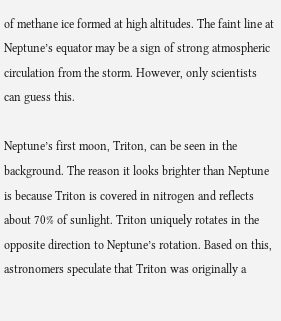of methane ice formed at high altitudes. The faint line at Neptune’s equator may be a sign of strong atmospheric circulation from the storm. However, only scientists can guess this.

Neptune’s first moon, Triton, can be seen in the background. The reason it looks brighter than Neptune is because Triton is covered in nitrogen and reflects about 70% of sunlight. Triton uniquely rotates in the opposite direction to Neptune’s rotation. Based on this, astronomers speculate that Triton was originally a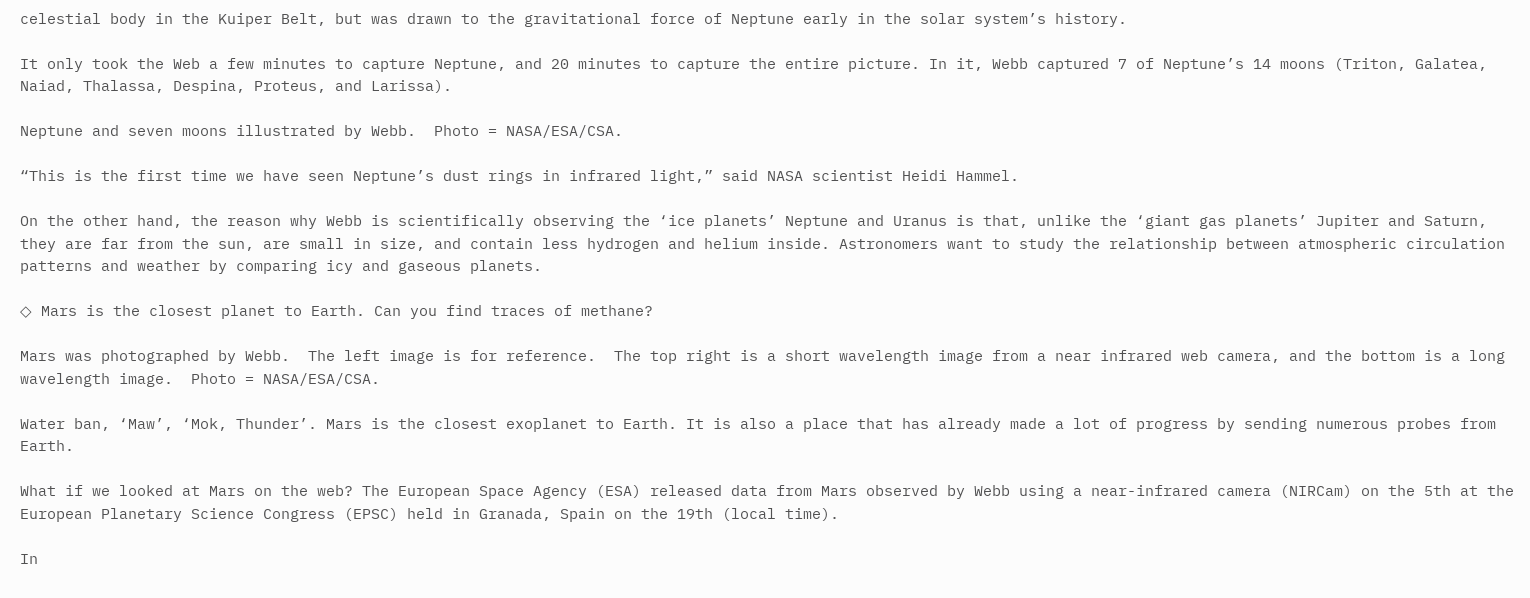celestial body in the Kuiper Belt, but was drawn to the gravitational force of Neptune early in the solar system’s history.

It only took the Web a few minutes to capture Neptune, and 20 minutes to capture the entire picture. In it, Webb captured 7 of Neptune’s 14 moons (Triton, Galatea, Naiad, Thalassa, Despina, Proteus, and Larissa).

Neptune and seven moons illustrated by Webb.  Photo = NASA/ESA/CSA.

“This is the first time we have seen Neptune’s dust rings in infrared light,” said NASA scientist Heidi Hammel.

On the other hand, the reason why Webb is scientifically observing the ‘ice planets’ Neptune and Uranus is that, unlike the ‘giant gas planets’ Jupiter and Saturn, they are far from the sun, are small in size, and contain less hydrogen and helium inside. Astronomers want to study the relationship between atmospheric circulation patterns and weather by comparing icy and gaseous planets.

◇ Mars is the closest planet to Earth. Can you find traces of methane?

Mars was photographed by Webb.  The left image is for reference.  The top right is a short wavelength image from a near infrared web camera, and the bottom is a long wavelength image.  Photo = NASA/ESA/CSA.

Water ban, ‘Maw’, ‘Mok, Thunder’. Mars is the closest exoplanet to Earth. It is also a place that has already made a lot of progress by sending numerous probes from Earth.

What if we looked at Mars on the web? The European Space Agency (ESA) released data from Mars observed by Webb using a near-infrared camera (NIRCam) on the 5th at the European Planetary Science Congress (EPSC) held in Granada, Spain on the 19th (local time).

In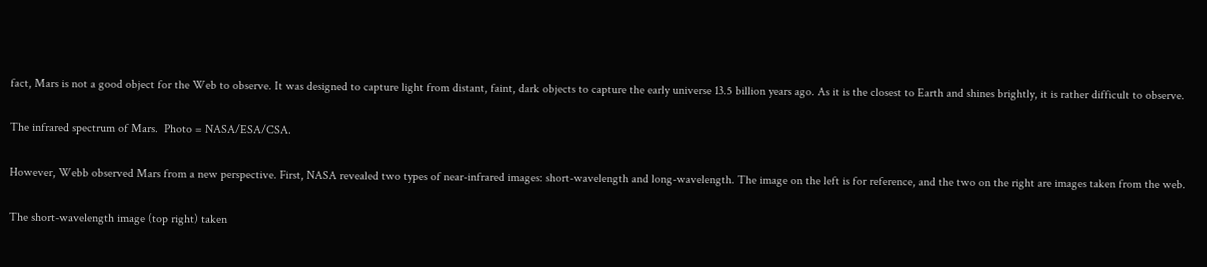fact, Mars is not a good object for the Web to observe. It was designed to capture light from distant, faint, dark objects to capture the early universe 13.5 billion years ago. As it is the closest to Earth and shines brightly, it is rather difficult to observe.

The infrared spectrum of Mars.  Photo = NASA/ESA/CSA.

However, Webb observed Mars from a new perspective. First, NASA revealed two types of near-infrared images: short-wavelength and long-wavelength. The image on the left is for reference, and the two on the right are images taken from the web.

The short-wavelength image (top right) taken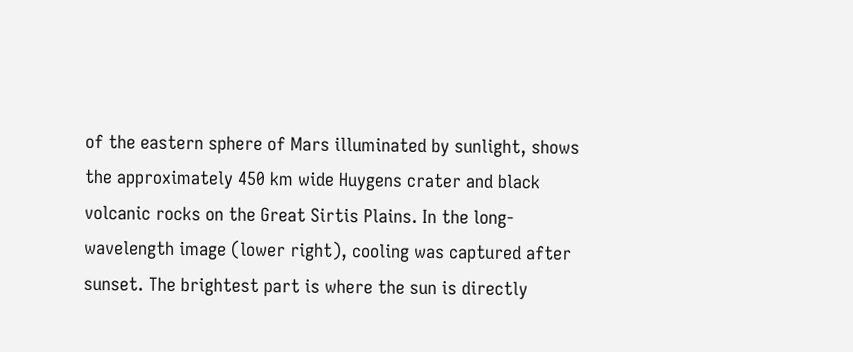of the eastern sphere of Mars illuminated by sunlight, shows the approximately 450 km wide Huygens crater and black volcanic rocks on the Great Sirtis Plains. In the long-wavelength image (lower right), cooling was captured after sunset. The brightest part is where the sun is directly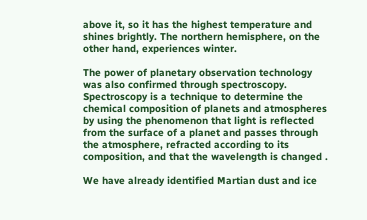above it, so it has the highest temperature and shines brightly. The northern hemisphere, on the other hand, experiences winter.

The power of planetary observation technology was also confirmed through spectroscopy. Spectroscopy is a technique to determine the chemical composition of planets and atmospheres by using the phenomenon that light is reflected from the surface of a planet and passes through the atmosphere, refracted according to its composition, and that the wavelength is changed .

We have already identified Martian dust and ice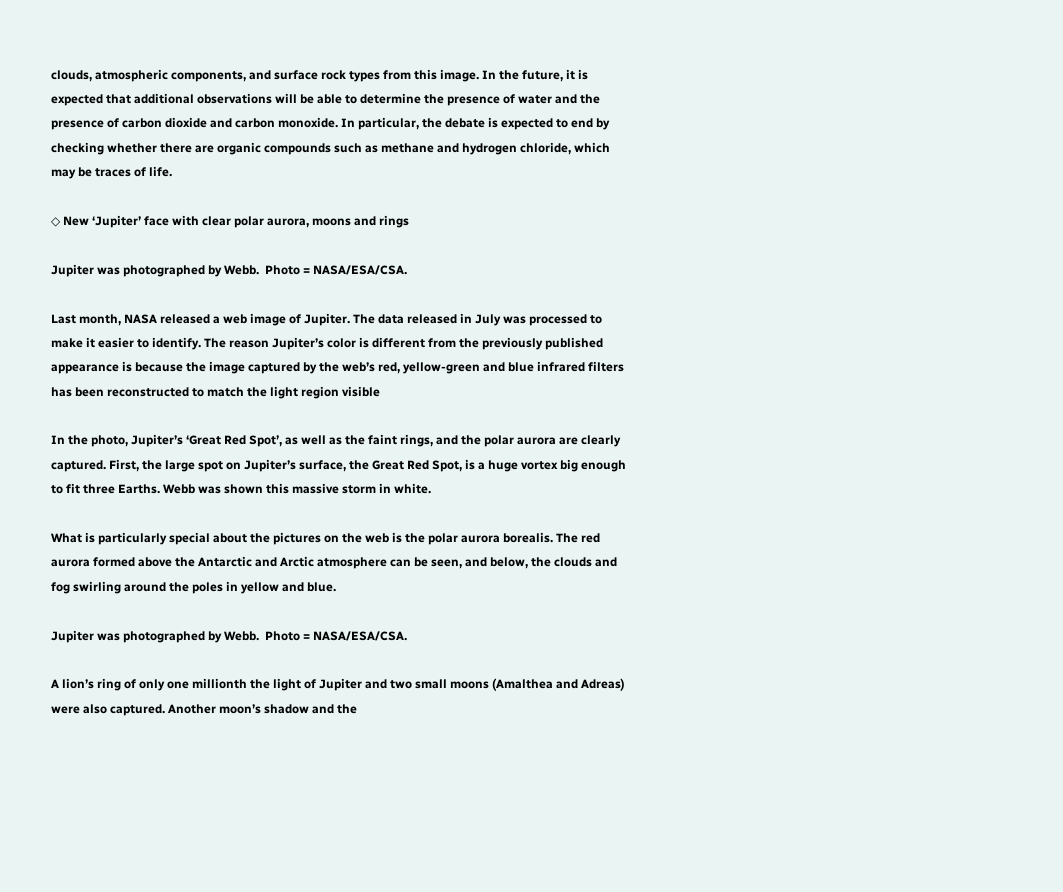clouds, atmospheric components, and surface rock types from this image. In the future, it is expected that additional observations will be able to determine the presence of water and the presence of carbon dioxide and carbon monoxide. In particular, the debate is expected to end by checking whether there are organic compounds such as methane and hydrogen chloride, which may be traces of life.

◇ New ‘Jupiter’ face with clear polar aurora, moons and rings

Jupiter was photographed by Webb.  Photo = NASA/ESA/CSA.

Last month, NASA released a web image of Jupiter. The data released in July was processed to make it easier to identify. The reason Jupiter’s color is different from the previously published appearance is because the image captured by the web’s red, yellow-green and blue infrared filters has been reconstructed to match the light region visible

In the photo, Jupiter’s ‘Great Red Spot’, as well as the faint rings, and the polar aurora are clearly captured. First, the large spot on Jupiter’s surface, the Great Red Spot, is a huge vortex big enough to fit three Earths. Webb was shown this massive storm in white.

What is particularly special about the pictures on the web is the polar aurora borealis. The red aurora formed above the Antarctic and Arctic atmosphere can be seen, and below, the clouds and fog swirling around the poles in yellow and blue.

Jupiter was photographed by Webb.  Photo = NASA/ESA/CSA.

A lion’s ring of only one millionth the light of Jupiter and two small moons (Amalthea and Adreas) were also captured. Another moon’s shadow and the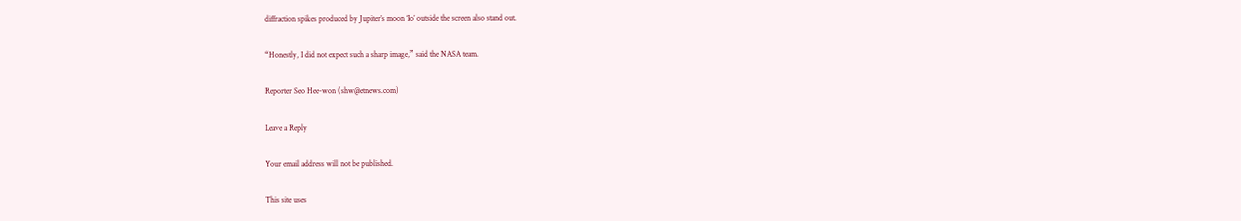diffraction spikes produced by Jupiter’s moon ‘Io’ outside the screen also stand out.

“Honestly, I did not expect such a sharp image,” said the NASA team.

Reporter Seo Hee-won (shw@etnews.com)

Leave a Reply

Your email address will not be published.

This site uses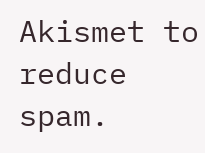Akismet to reduce spam.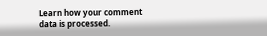Learn how your comment data is processed.